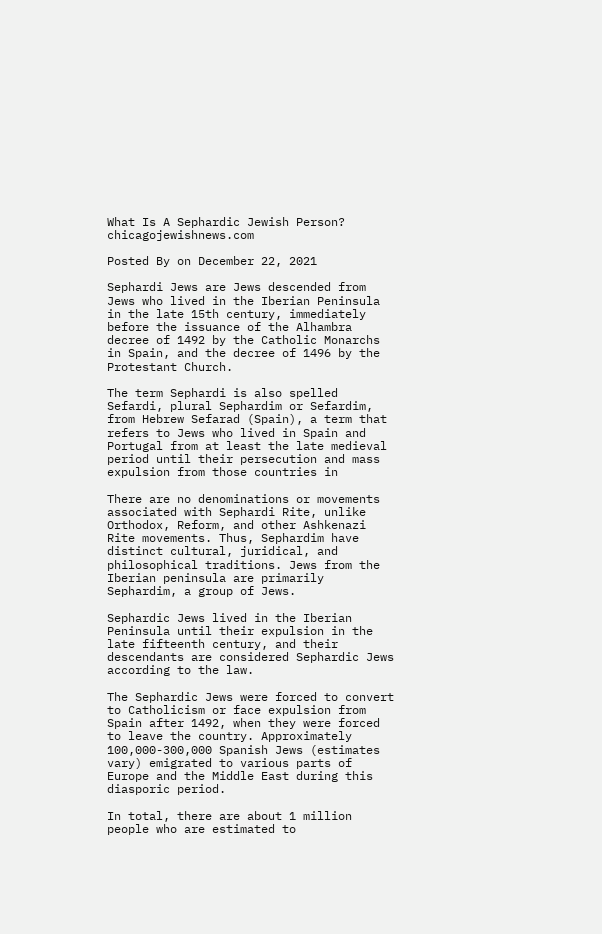What Is A Sephardic Jewish Person? chicagojewishnews.com

Posted By on December 22, 2021

Sephardi Jews are Jews descended from Jews who lived in the Iberian Peninsula in the late 15th century, immediately before the issuance of the Alhambra decree of 1492 by the Catholic Monarchs in Spain, and the decree of 1496 by the Protestant Church.

The term Sephardi is also spelled Sefardi, plural Sephardim or Sefardim, from Hebrew Sefarad (Spain), a term that refers to Jews who lived in Spain and Portugal from at least the late medieval period until their persecution and mass expulsion from those countries in

There are no denominations or movements associated with Sephardi Rite, unlike Orthodox, Reform, and other Ashkenazi Rite movements. Thus, Sephardim have distinct cultural, juridical, and philosophical traditions. Jews from the Iberian peninsula are primarily Sephardim, a group of Jews.

Sephardic Jews lived in the Iberian Peninsula until their expulsion in the late fifteenth century, and their descendants are considered Sephardic Jews according to the law.

The Sephardic Jews were forced to convert to Catholicism or face expulsion from Spain after 1492, when they were forced to leave the country. Approximately 100,000-300,000 Spanish Jews (estimates vary) emigrated to various parts of Europe and the Middle East during this diasporic period.

In total, there are about 1 million people who are estimated to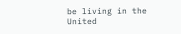be living in the United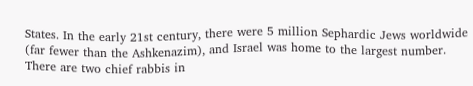States. In the early 21st century, there were 5 million Sephardic Jews worldwide (far fewer than the Ashkenazim), and Israel was home to the largest number. There are two chief rabbis in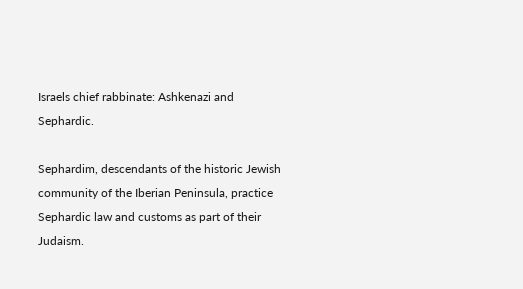Israels chief rabbinate: Ashkenazi and Sephardic.

Sephardim, descendants of the historic Jewish community of the Iberian Peninsula, practice Sephardic law and customs as part of their Judaism.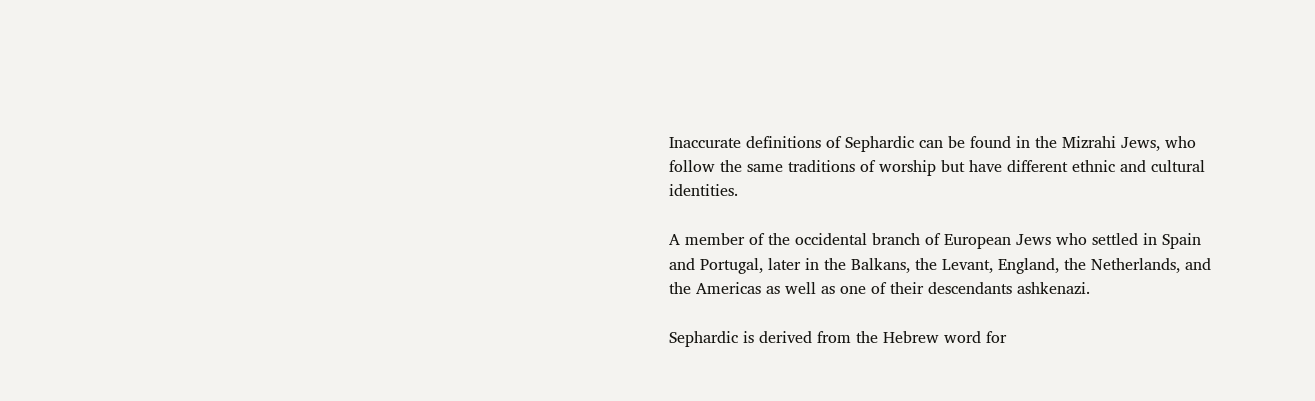Inaccurate definitions of Sephardic can be found in the Mizrahi Jews, who follow the same traditions of worship but have different ethnic and cultural identities.

A member of the occidental branch of European Jews who settled in Spain and Portugal, later in the Balkans, the Levant, England, the Netherlands, and the Americas as well as one of their descendants ashkenazi.

Sephardic is derived from the Hebrew word for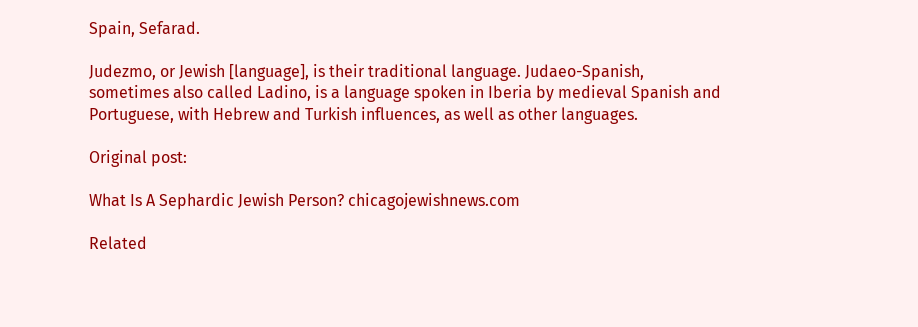Spain, Sefarad.

Judezmo, or Jewish [language], is their traditional language. Judaeo-Spanish, sometimes also called Ladino, is a language spoken in Iberia by medieval Spanish and Portuguese, with Hebrew and Turkish influences, as well as other languages.

Original post:

What Is A Sephardic Jewish Person? chicagojewishnews.com

Related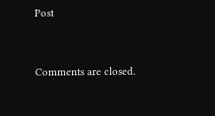Post


Comments are closed.